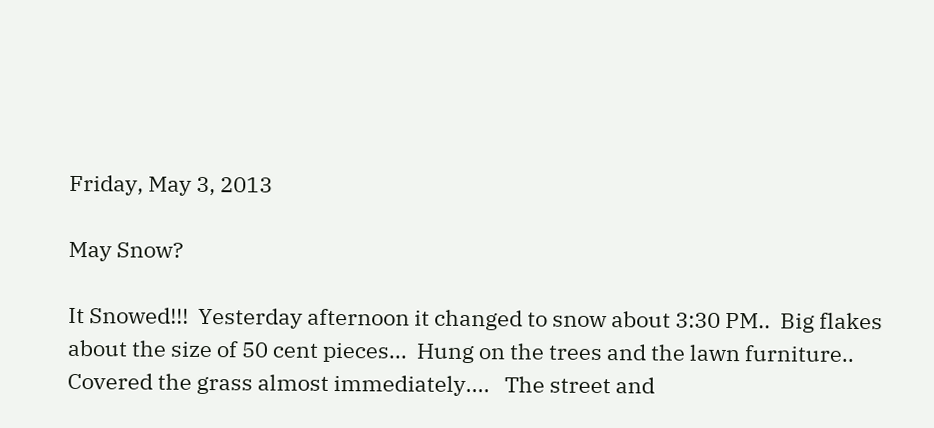Friday, May 3, 2013

May Snow?

It Snowed!!!  Yesterday afternoon it changed to snow about 3:30 PM..  Big flakes about the size of 50 cent pieces...  Hung on the trees and the lawn furniture..  Covered the grass almost immediately....   The street and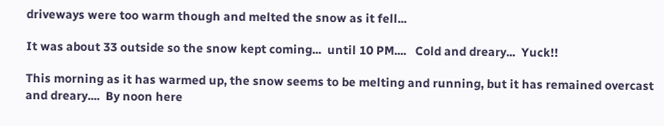driveways were too warm though and melted the snow as it fell...

It was about 33 outside so the snow kept coming...  until 10 PM....   Cold and dreary...  Yuck!!

This morning as it has warmed up, the snow seems to be melting and running, but it has remained overcast and dreary....  By noon here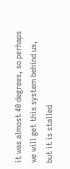it was almost 40 degrees, so perhaps we will get this system behind us, but it is stalled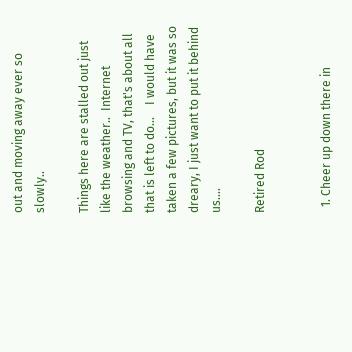out and moving away ever so slowly..

Things here are stalled out just like the weather..  Internet browsing and TV, that's about all that is left to do...    I would have taken a few pictures, but it was so dreary, I just want to put it behind us....

Retired Rod


  1. Cheer up down there in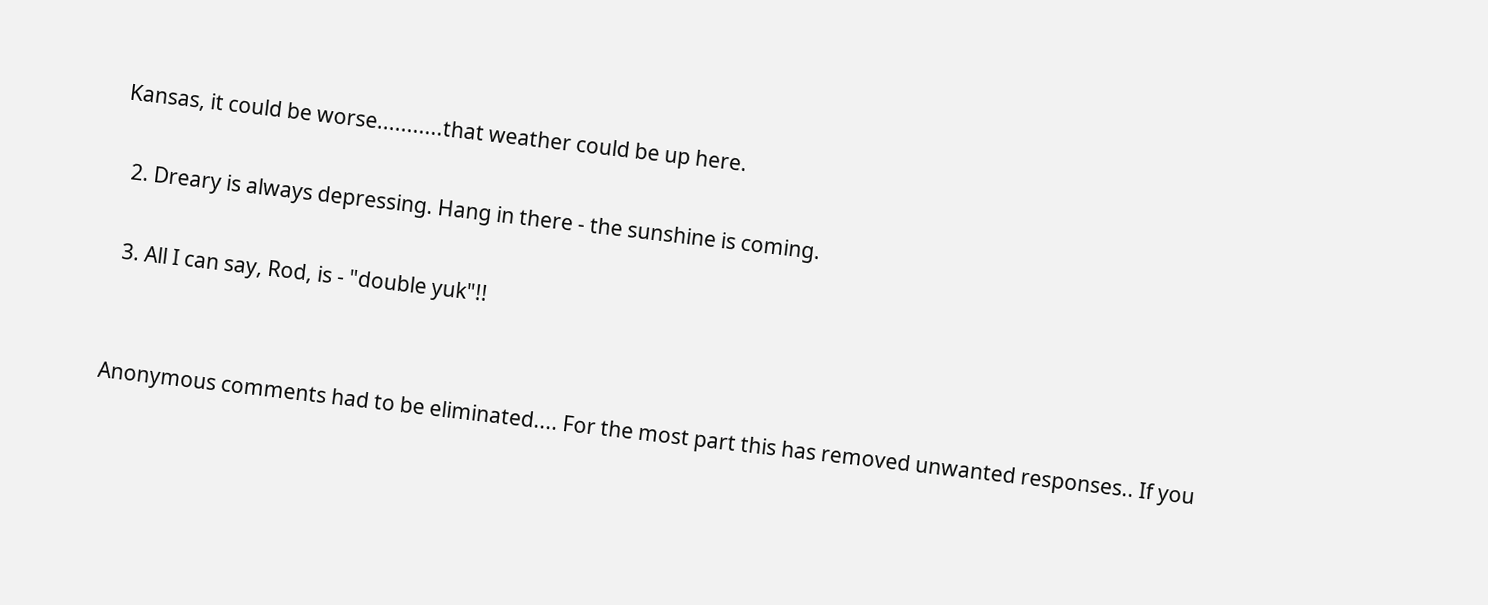Kansas, it could be worse...........that weather could be up here.

  2. Dreary is always depressing. Hang in there - the sunshine is coming.

  3. All I can say, Rod, is - "double yuk"!!


Anonymous comments had to be eliminated.... For the most part this has removed unwanted responses.. If you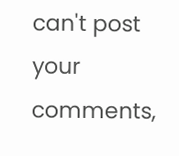can't post your comments,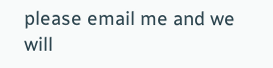please email me and we will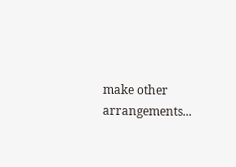make other arrangements...